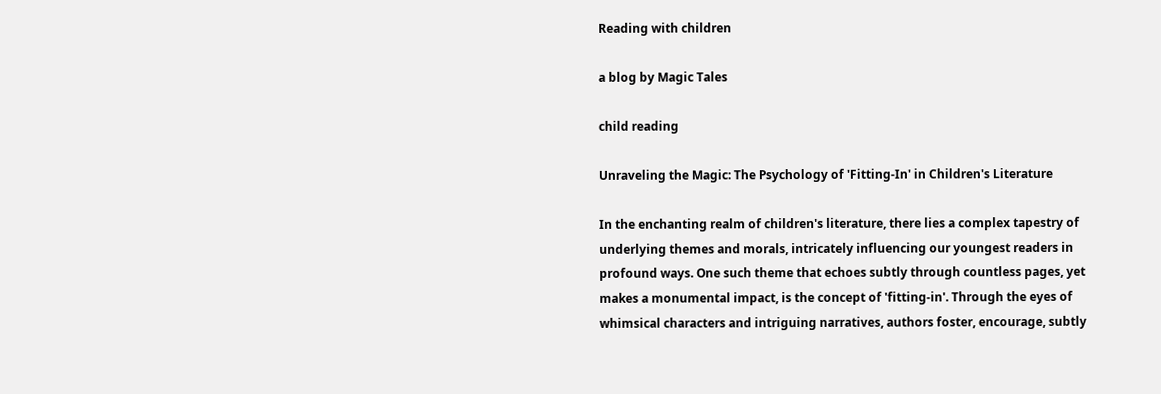Reading with children

a blog by Magic Tales

child reading

Unraveling the Magic: The Psychology of 'Fitting-In' in Children's Literature

In the enchanting realm of children's literature, there lies a complex tapestry of underlying themes and morals, intricately influencing our youngest readers in profound ways. One such theme that echoes subtly through countless pages, yet makes a monumental impact, is the concept of 'fitting-in'. Through the eyes of whimsical characters and intriguing narratives, authors foster, encourage, subtly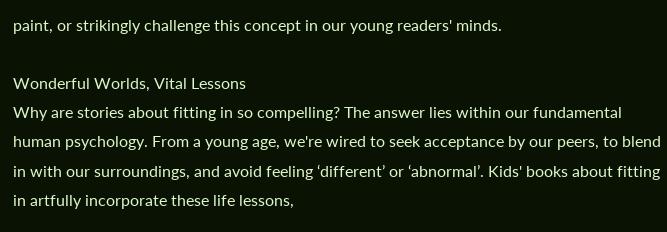paint, or strikingly challenge this concept in our young readers' minds.

Wonderful Worlds, Vital Lessons
Why are stories about fitting in so compelling? The answer lies within our fundamental human psychology. From a young age, we're wired to seek acceptance by our peers, to blend in with our surroundings, and avoid feeling ‘different’ or ‘abnormal’. Kids' books about fitting in artfully incorporate these life lessons,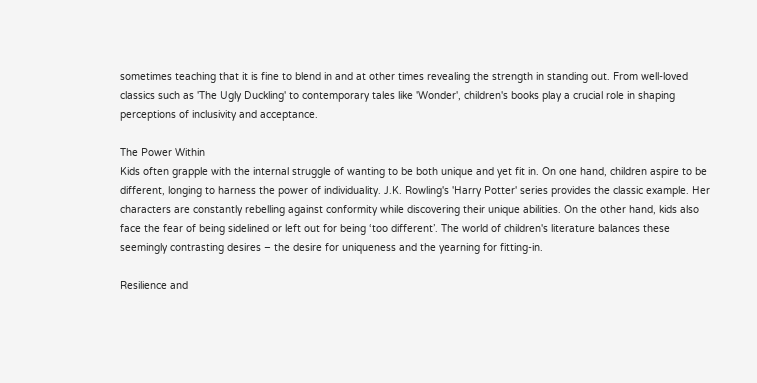sometimes teaching that it is fine to blend in and at other times revealing the strength in standing out. From well-loved classics such as 'The Ugly Duckling' to contemporary tales like 'Wonder', children's books play a crucial role in shaping perceptions of inclusivity and acceptance.

The Power Within
Kids often grapple with the internal struggle of wanting to be both unique and yet fit in. On one hand, children aspire to be different, longing to harness the power of individuality. J.K. Rowling's 'Harry Potter' series provides the classic example. Her characters are constantly rebelling against conformity while discovering their unique abilities. On the other hand, kids also face the fear of being sidelined or left out for being ‘too different’. The world of children's literature balances these seemingly contrasting desires – the desire for uniqueness and the yearning for fitting-in.

Resilience and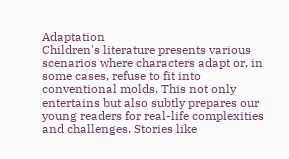Adaptation
Children's literature presents various scenarios where characters adapt or, in some cases, refuse to fit into conventional molds. This not only entertains but also subtly prepares our young readers for real-life complexities and challenges. Stories like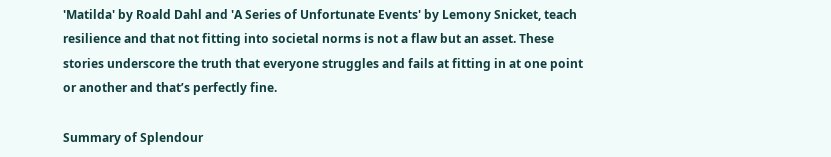'Matilda' by Roald Dahl and 'A Series of Unfortunate Events' by Lemony Snicket, teach resilience and that not fitting into societal norms is not a flaw but an asset. These stories underscore the truth that everyone struggles and fails at fitting in at one point or another and that’s perfectly fine.

Summary of Splendour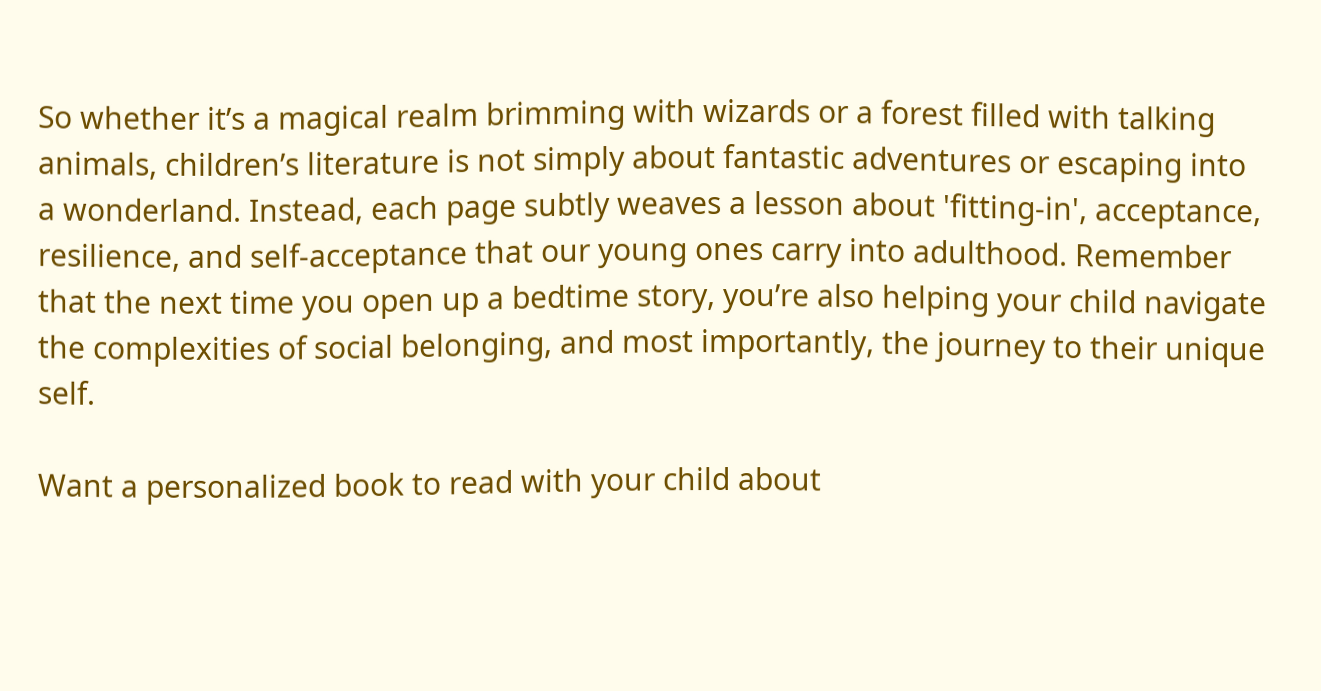So whether it’s a magical realm brimming with wizards or a forest filled with talking animals, children’s literature is not simply about fantastic adventures or escaping into a wonderland. Instead, each page subtly weaves a lesson about 'fitting-in', acceptance, resilience, and self-acceptance that our young ones carry into adulthood. Remember that the next time you open up a bedtime story, you’re also helping your child navigate the complexities of social belonging, and most importantly, the journey to their unique self.

Want a personalized book to read with your child about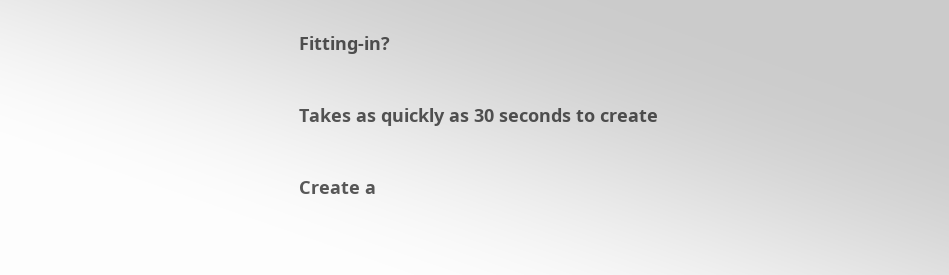Fitting-in?

Takes as quickly as 30 seconds to create

Create a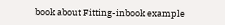book about Fitting-inbook example